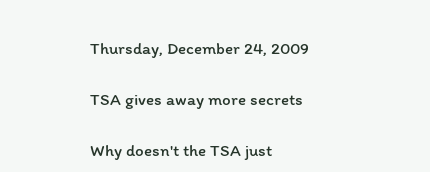Thursday, December 24, 2009

TSA gives away more secrets

Why doesn't the TSA just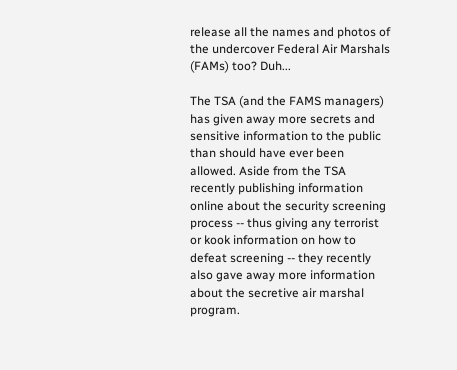release all the names and photos of the undercover Federal Air Marshals (FAMs) too? Duh...

The TSA (and the FAMS managers) has given away more secrets and sensitive information to the public than should have ever been allowed. Aside from the TSA recently publishing information online about the security screening process -- thus giving any terrorist or kook information on how to defeat screening -- they recently also gave away more information about the secretive air marshal program.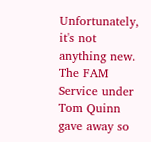Unfortunately, it's not anything new. The FAM Service under Tom Quinn gave away so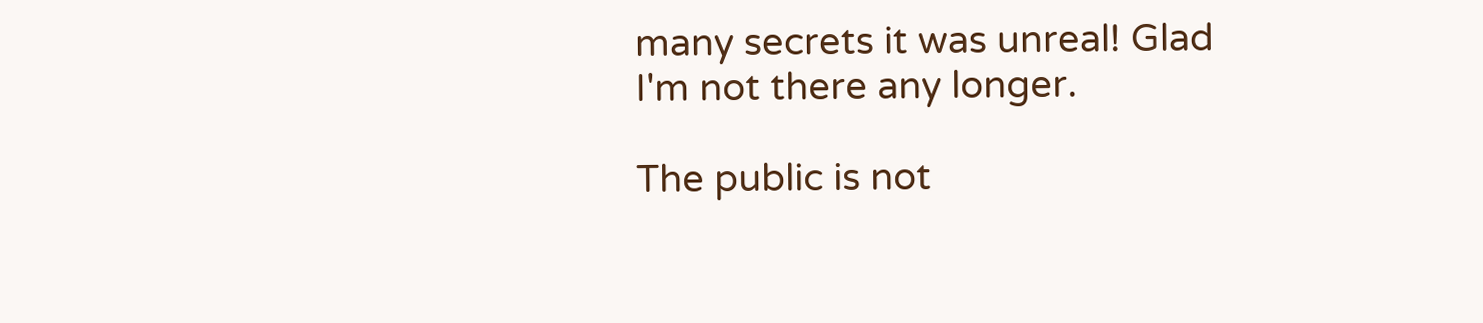many secrets it was unreal! Glad I'm not there any longer.

The public is not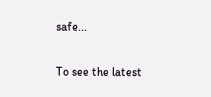safe...

To see the latest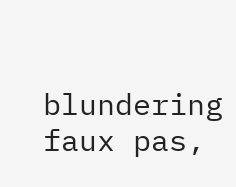blundering faux pas,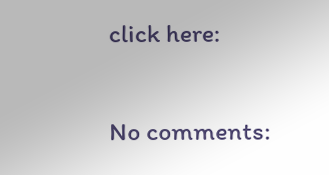click here:

No comments: